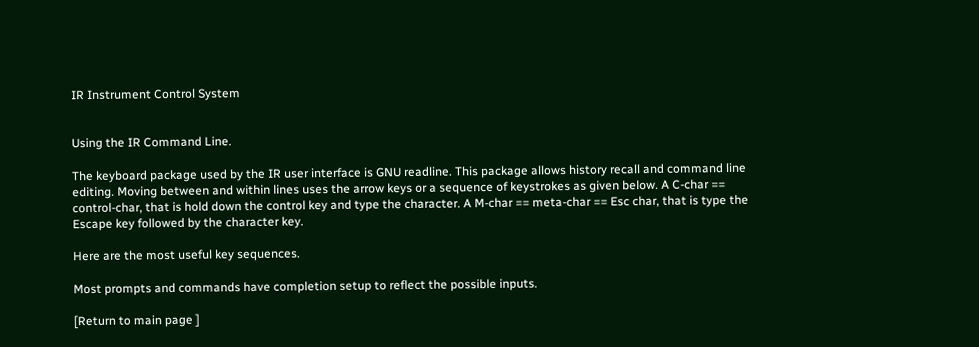IR Instrument Control System


Using the IR Command Line.

The keyboard package used by the IR user interface is GNU readline. This package allows history recall and command line editing. Moving between and within lines uses the arrow keys or a sequence of keystrokes as given below. A C-char == control-char, that is hold down the control key and type the character. A M-char == meta-char == Esc char, that is type the Escape key followed by the character key.

Here are the most useful key sequences.

Most prompts and commands have completion setup to reflect the possible inputs.

[Return to main page ]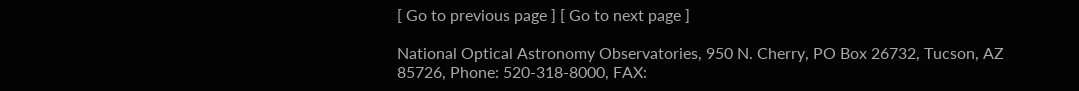[ Go to previous page ] [ Go to next page ]

National Optical Astronomy Observatories, 950 N. Cherry, PO Box 26732, Tucson, AZ 85726, Phone: 520-318-8000, FAX: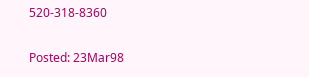520-318-8360

Posted: 23Mar98